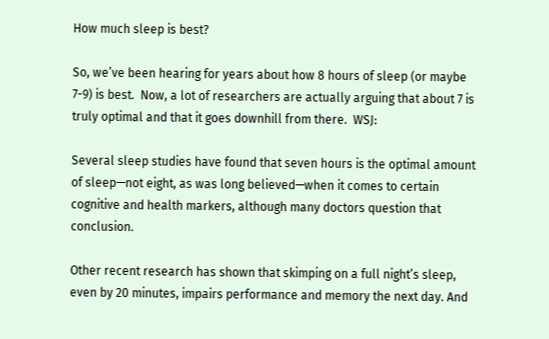How much sleep is best?

So, we’ve been hearing for years about how 8 hours of sleep (or maybe 7-9) is best.  Now, a lot of researchers are actually arguing that about 7 is truly optimal and that it goes downhill from there.  WSJ:

Several sleep studies have found that seven hours is the optimal amount of sleep—not eight, as was long believed—when it comes to certain cognitive and health markers, although many doctors question that conclusion.

Other recent research has shown that skimping on a full night’s sleep, even by 20 minutes, impairs performance and memory the next day. And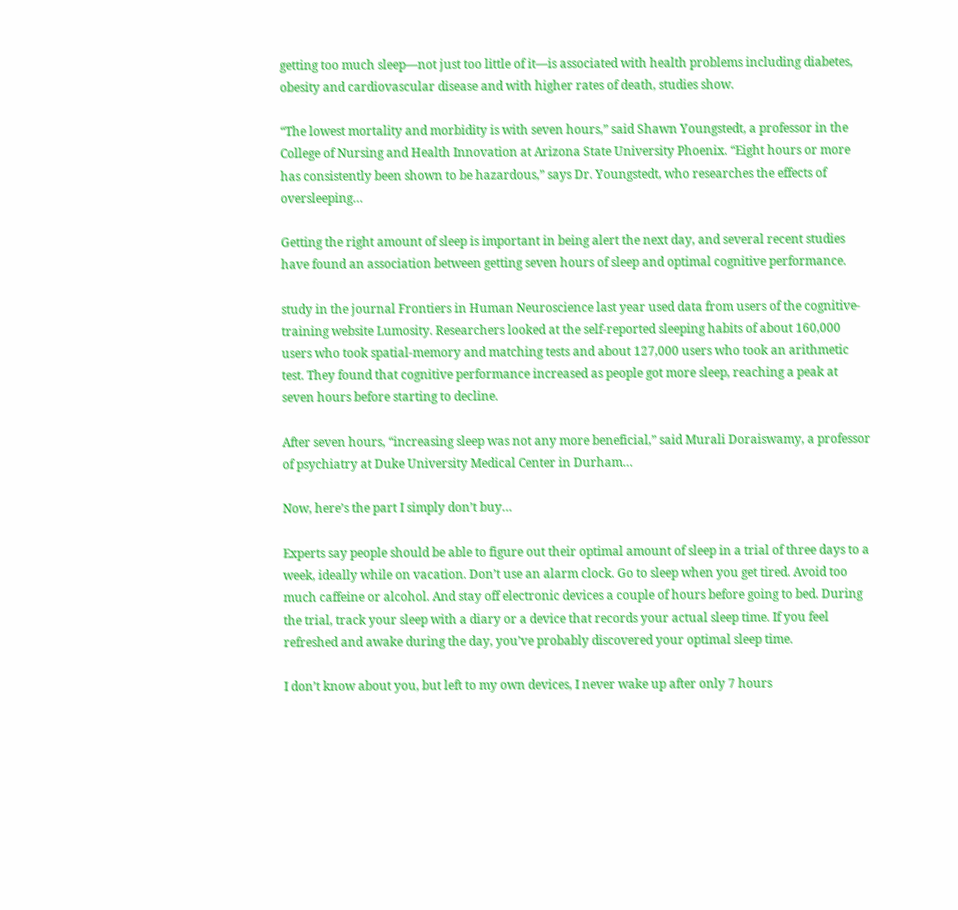getting too much sleep—not just too little of it—is associated with health problems including diabetes, obesity and cardiovascular disease and with higher rates of death, studies show.

“The lowest mortality and morbidity is with seven hours,” said Shawn Youngstedt, a professor in the College of Nursing and Health Innovation at Arizona State University Phoenix. “Eight hours or more has consistently been shown to be hazardous,” says Dr. Youngstedt, who researches the effects of oversleeping…

Getting the right amount of sleep is important in being alert the next day, and several recent studies have found an association between getting seven hours of sleep and optimal cognitive performance.

study in the journal Frontiers in Human Neuroscience last year used data from users of the cognitive-training website Lumosity. Researchers looked at the self-reported sleeping habits of about 160,000 users who took spatial-memory and matching tests and about 127,000 users who took an arithmetic test. They found that cognitive performance increased as people got more sleep, reaching a peak at seven hours before starting to decline.

After seven hours, “increasing sleep was not any more beneficial,” said Murali Doraiswamy, a professor of psychiatry at Duke University Medical Center in Durham…

Now, here’s the part I simply don’t buy…

Experts say people should be able to figure out their optimal amount of sleep in a trial of three days to a week, ideally while on vacation. Don’t use an alarm clock. Go to sleep when you get tired. Avoid too much caffeine or alcohol. And stay off electronic devices a couple of hours before going to bed. During the trial, track your sleep with a diary or a device that records your actual sleep time. If you feel refreshed and awake during the day, you’ve probably discovered your optimal sleep time.

I don’t know about you, but left to my own devices, I never wake up after only 7 hours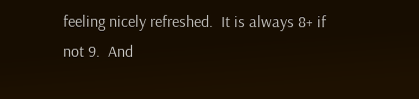feeling nicely refreshed.  It is always 8+ if not 9.  And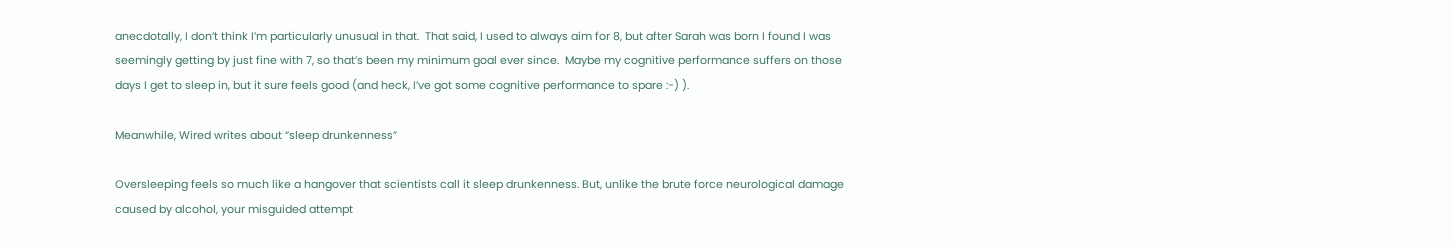anecdotally, I don’t think I’m particularly unusual in that.  That said, I used to always aim for 8, but after Sarah was born I found I was seemingly getting by just fine with 7, so that’s been my minimum goal ever since.  Maybe my cognitive performance suffers on those days I get to sleep in, but it sure feels good (and heck, I’ve got some cognitive performance to spare :-) ).

Meanwhile, Wired writes about “sleep drunkenness”

Oversleeping feels so much like a hangover that scientists call it sleep drunkenness. But, unlike the brute force neurological damage caused by alcohol, your misguided attempt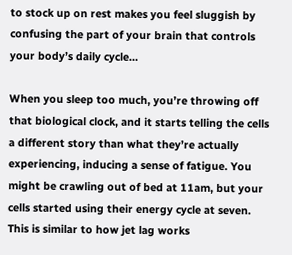to stock up on rest makes you feel sluggish by confusing the part of your brain that controls your body’s daily cycle…

When you sleep too much, you’re throwing off that biological clock, and it starts telling the cells a different story than what they’re actually experiencing, inducing a sense of fatigue. You might be crawling out of bed at 11am, but your cells started using their energy cycle at seven. This is similar to how jet lag works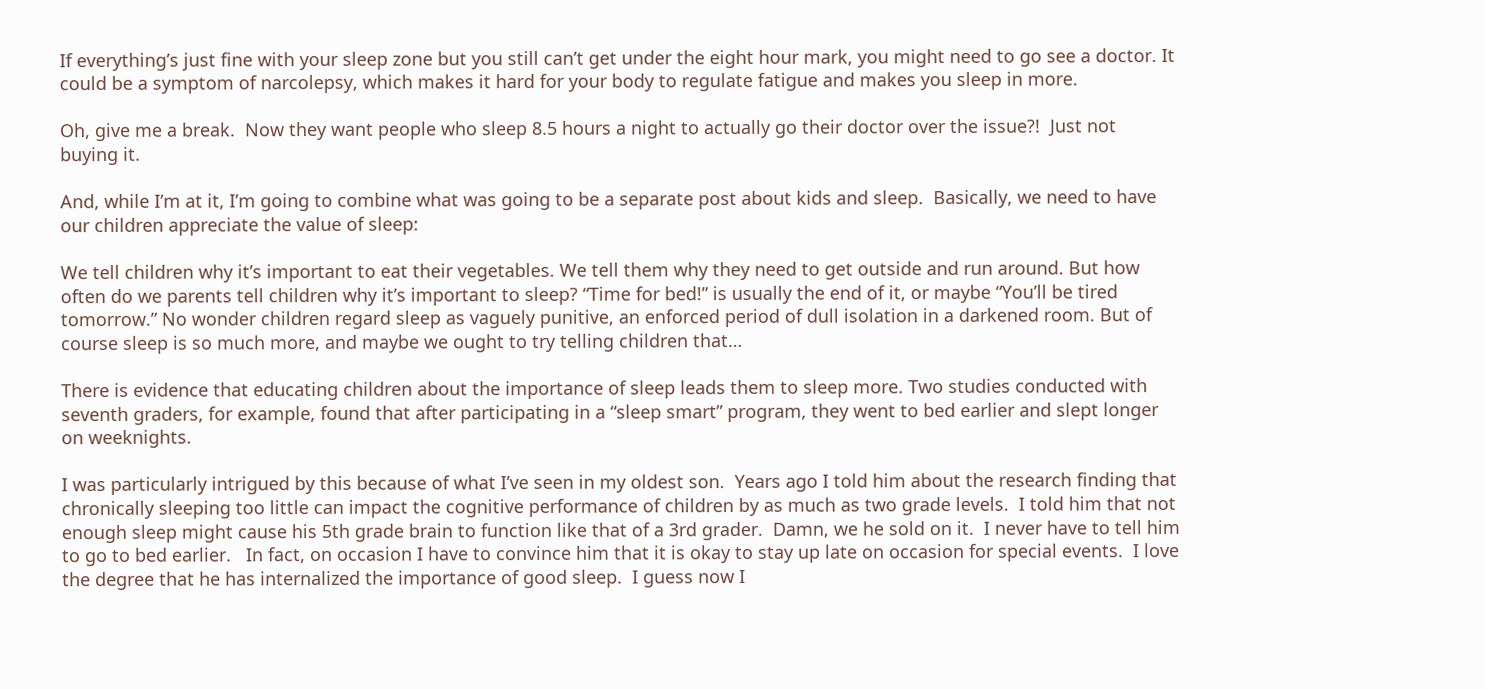If everything’s just fine with your sleep zone but you still can’t get under the eight hour mark, you might need to go see a doctor. It could be a symptom of narcolepsy, which makes it hard for your body to regulate fatigue and makes you sleep in more.

Oh, give me a break.  Now they want people who sleep 8.5 hours a night to actually go their doctor over the issue?!  Just not buying it.

And, while I’m at it, I’m going to combine what was going to be a separate post about kids and sleep.  Basically, we need to have our children appreciate the value of sleep:

We tell children why it’s important to eat their vegetables. We tell them why they need to get outside and run around. But how often do we parents tell children why it’s important to sleep? “Time for bed!” is usually the end of it, or maybe “You’ll be tired tomorrow.” No wonder children regard sleep as vaguely punitive, an enforced period of dull isolation in a darkened room. But of course sleep is so much more, and maybe we ought to try telling children that…

There is evidence that educating children about the importance of sleep leads them to sleep more. Two studies conducted with seventh graders, for example, found that after participating in a “sleep smart” program, they went to bed earlier and slept longer on weeknights.

I was particularly intrigued by this because of what I’ve seen in my oldest son.  Years ago I told him about the research finding that chronically sleeping too little can impact the cognitive performance of children by as much as two grade levels.  I told him that not enough sleep might cause his 5th grade brain to function like that of a 3rd grader.  Damn, we he sold on it.  I never have to tell him to go to bed earlier.   In fact, on occasion I have to convince him that it is okay to stay up late on occasion for special events.  I love the degree that he has internalized the importance of good sleep.  I guess now I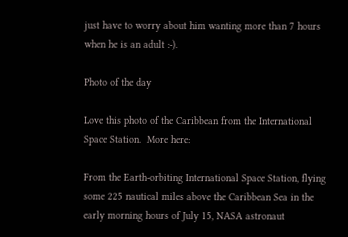just have to worry about him wanting more than 7 hours when he is an adult :-).

Photo of the day

Love this photo of the Caribbean from the International Space Station.  More here:

From the Earth-orbiting International Space Station, flying some 225 nautical miles above the Caribbean Sea in the early morning hours of July 15, NASA astronaut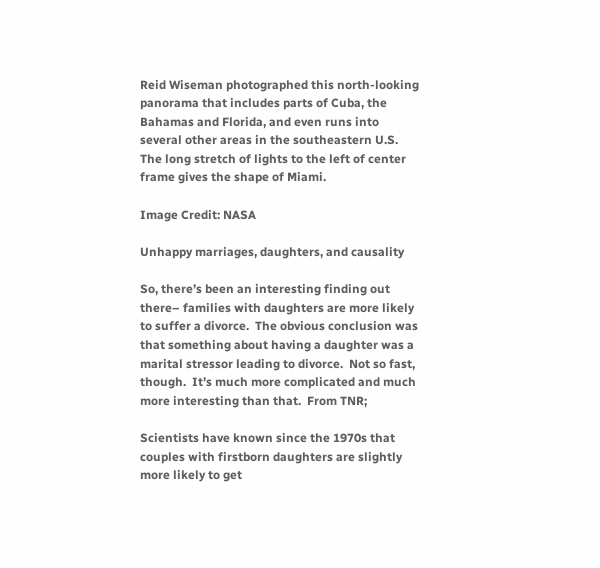Reid Wiseman photographed this north-looking panorama that includes parts of Cuba, the Bahamas and Florida, and even runs into several other areas in the southeastern U.S. The long stretch of lights to the left of center frame gives the shape of Miami.

Image Credit: NASA

Unhappy marriages, daughters, and causality

So, there’s been an interesting finding out there– families with daughters are more likely to suffer a divorce.  The obvious conclusion was that something about having a daughter was a marital stressor leading to divorce.  Not so fast, though.  It’s much more complicated and much more interesting than that.  From TNR;

Scientists have known since the 1970s that couples with firstborn daughters are slightly more likely to get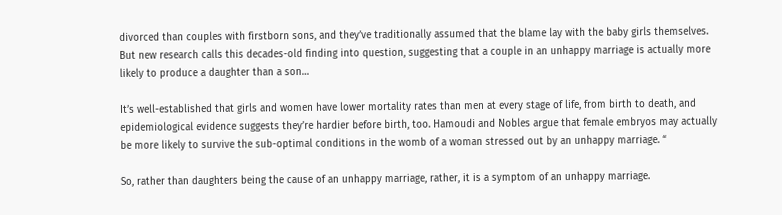divorced than couples with firstborn sons, and they’ve traditionally assumed that the blame lay with the baby girls themselves. But new research calls this decades-old finding into question, suggesting that a couple in an unhappy marriage is actually more likely to produce a daughter than a son…

It’s well-established that girls and women have lower mortality rates than men at every stage of life, from birth to death, and epidemiological evidence suggests they’re hardier before birth, too. Hamoudi and Nobles argue that female embryos may actually be more likely to survive the sub-optimal conditions in the womb of a woman stressed out by an unhappy marriage. “

So, rather than daughters being the cause of an unhappy marriage, rather, it is a symptom of an unhappy marriage.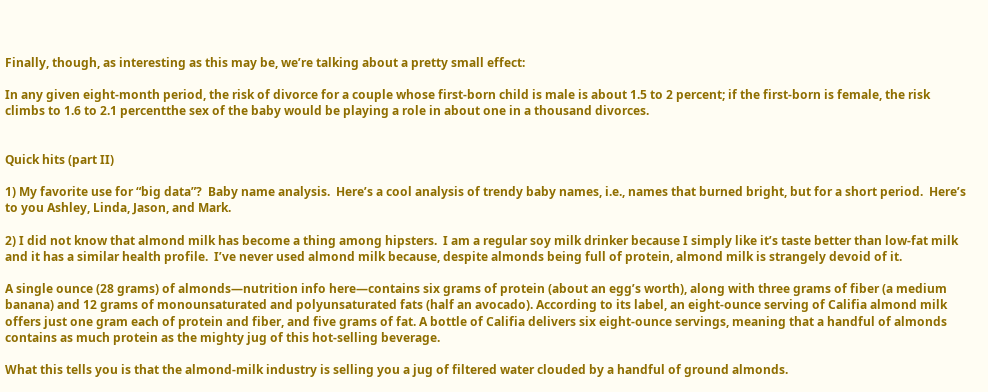Finally, though, as interesting as this may be, we’re talking about a pretty small effect:

In any given eight-month period, the risk of divorce for a couple whose first-born child is male is about 1.5 to 2 percent; if the first-born is female, the risk climbs to 1.6 to 2.1 percentthe sex of the baby would be playing a role in about one in a thousand divorces.


Quick hits (part II)

1) My favorite use for “big data”?  Baby name analysis.  Here’s a cool analysis of trendy baby names, i.e., names that burned bright, but for a short period.  Here’s to you Ashley, Linda, Jason, and Mark.

2) I did not know that almond milk has become a thing among hipsters.  I am a regular soy milk drinker because I simply like it’s taste better than low-fat milk and it has a similar health profile.  I’ve never used almond milk because, despite almonds being full of protein, almond milk is strangely devoid of it.

A single ounce (28 grams) of almonds—nutrition info here—contains six grams of protein (about an egg’s worth), along with three grams of fiber (a medium banana) and 12 grams of monounsaturated and polyunsaturated fats (half an avocado). According to its label, an eight-ounce serving of Califia almond milk offers just one gram each of protein and fiber, and five grams of fat. A bottle of Califia delivers six eight-ounce servings, meaning that a handful of almonds contains as much protein as the mighty jug of this hot-selling beverage.

What this tells you is that the almond-milk industry is selling you a jug of filtered water clouded by a handful of ground almonds.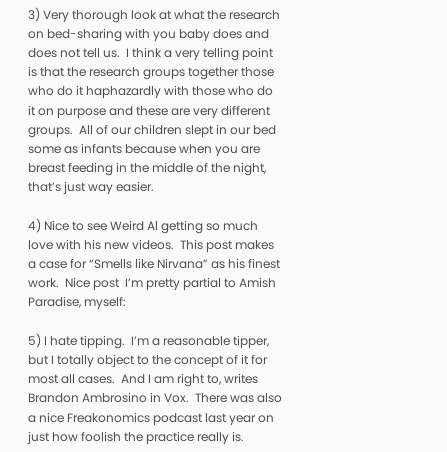3) Very thorough look at what the research on bed-sharing with you baby does and does not tell us.  I think a very telling point is that the research groups together those who do it haphazardly with those who do it on purpose and these are very different groups.  All of our children slept in our bed some as infants because when you are breast feeding in the middle of the night, that’s just way easier.

4) Nice to see Weird Al getting so much love with his new videos.  This post makes a case for “Smells like Nirvana” as his finest work.  Nice post  I’m pretty partial to Amish Paradise, myself:

5) I hate tipping.  I’m a reasonable tipper, but I totally object to the concept of it for most all cases.  And I am right to, writes Brandon Ambrosino in Vox.  There was also a nice Freakonomics podcast last year on just how foolish the practice really is.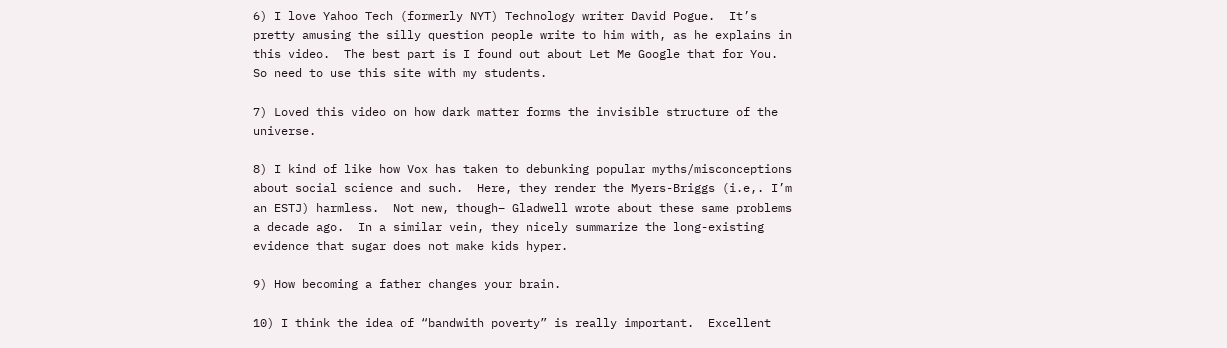6) I love Yahoo Tech (formerly NYT) Technology writer David Pogue.  It’s pretty amusing the silly question people write to him with, as he explains in this video.  The best part is I found out about Let Me Google that for You.  So need to use this site with my students.

7) Loved this video on how dark matter forms the invisible structure of the universe.

8) I kind of like how Vox has taken to debunking popular myths/misconceptions about social science and such.  Here, they render the Myers-Briggs (i.e,. I’m an ESTJ) harmless.  Not new, though– Gladwell wrote about these same problems a decade ago.  In a similar vein, they nicely summarize the long-existing evidence that sugar does not make kids hyper.

9) How becoming a father changes your brain.

10) I think the idea of “bandwith poverty” is really important.  Excellent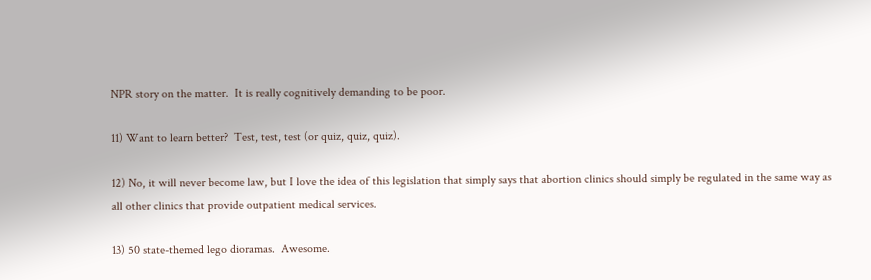NPR story on the matter.  It is really cognitively demanding to be poor.

11) Want to learn better?  Test, test, test (or quiz, quiz, quiz).

12) No, it will never become law, but I love the idea of this legislation that simply says that abortion clinics should simply be regulated in the same way as all other clinics that provide outpatient medical services.

13) 50 state-themed lego dioramas.  Awesome.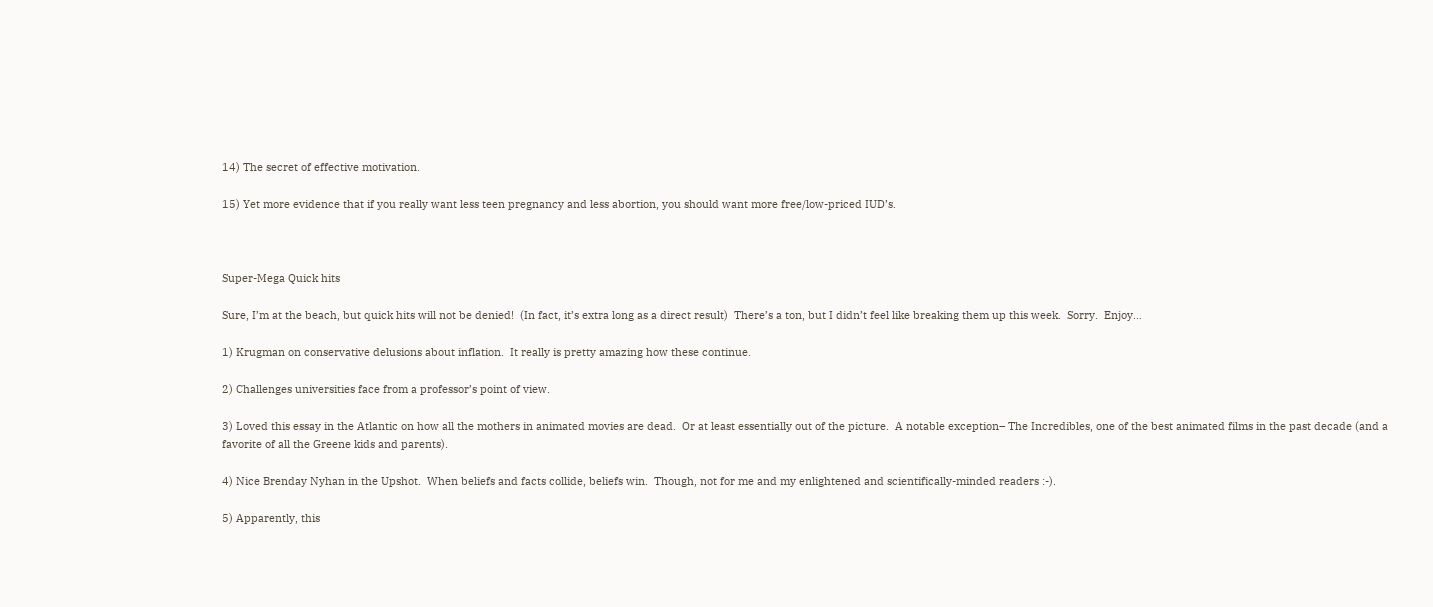14) The secret of effective motivation.

15) Yet more evidence that if you really want less teen pregnancy and less abortion, you should want more free/low-priced IUD’s.



Super-Mega Quick hits

Sure, I’m at the beach, but quick hits will not be denied!  (In fact, it’s extra long as a direct result)  There’s a ton, but I didn’t feel like breaking them up this week.  Sorry.  Enjoy…

1) Krugman on conservative delusions about inflation.  It really is pretty amazing how these continue.

2) Challenges universities face from a professor’s point of view.

3) Loved this essay in the Atlantic on how all the mothers in animated movies are dead.  Or at least essentially out of the picture.  A notable exception– The Incredibles, one of the best animated films in the past decade (and a favorite of all the Greene kids and parents).

4) Nice Brenday Nyhan in the Upshot.  When beliefs and facts collide, beliefs win.  Though, not for me and my enlightened and scientifically-minded readers :-).

5) Apparently, this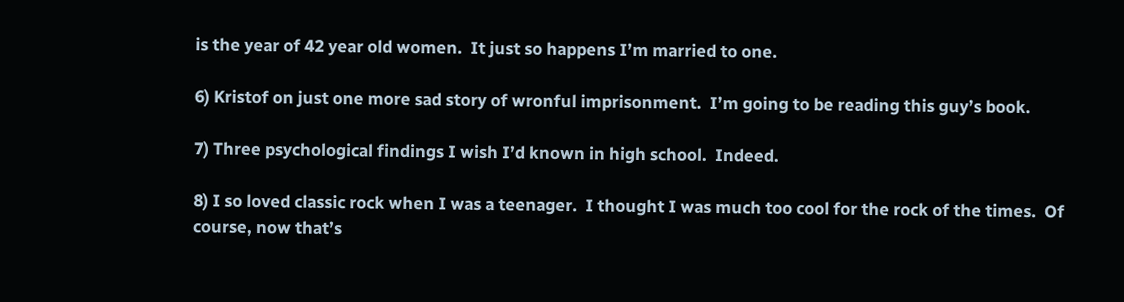is the year of 42 year old women.  It just so happens I’m married to one.

6) Kristof on just one more sad story of wronful imprisonment.  I’m going to be reading this guy’s book.

7) Three psychological findings I wish I’d known in high school.  Indeed.

8) I so loved classic rock when I was a teenager.  I thought I was much too cool for the rock of the times.  Of course, now that’s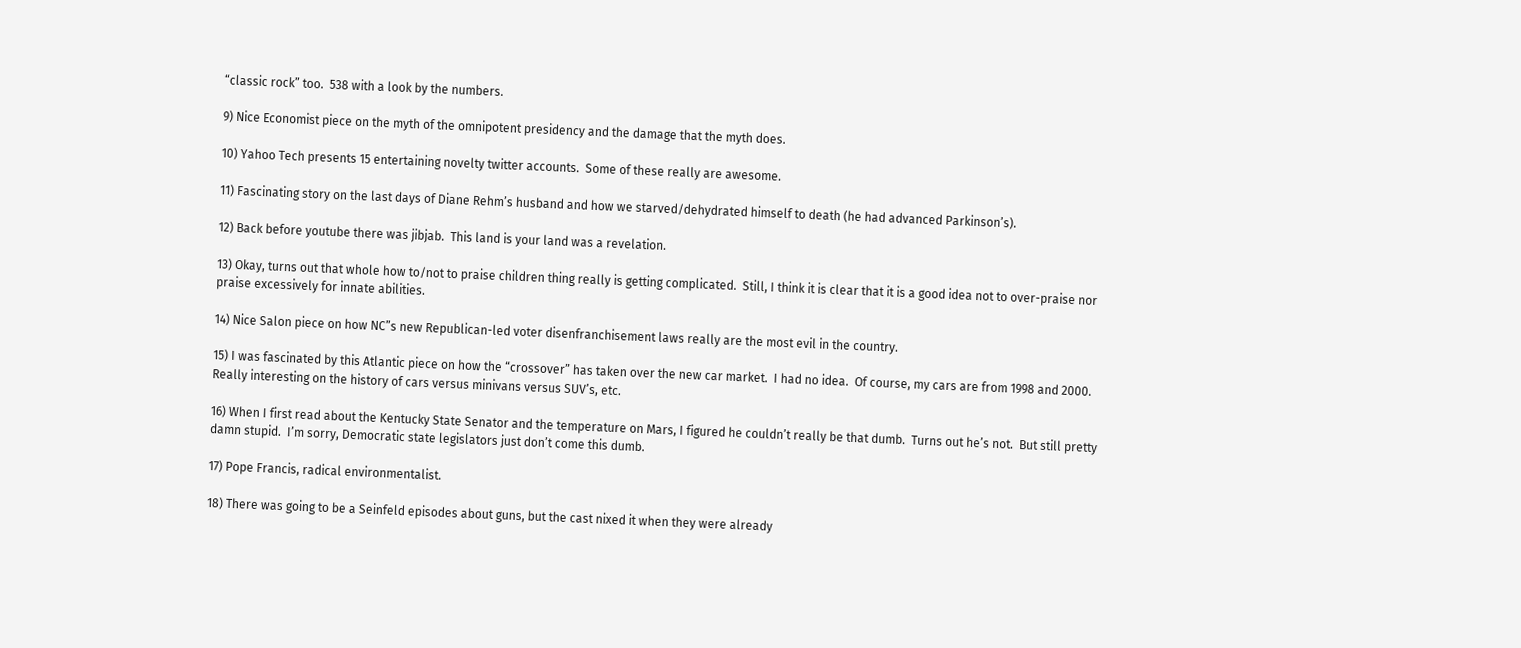“classic rock” too.  538 with a look by the numbers.

9) Nice Economist piece on the myth of the omnipotent presidency and the damage that the myth does.

10) Yahoo Tech presents 15 entertaining novelty twitter accounts.  Some of these really are awesome.

11) Fascinating story on the last days of Diane Rehm’s husband and how we starved/dehydrated himself to death (he had advanced Parkinson’s).

12) Back before youtube there was jibjab.  This land is your land was a revelation.

13) Okay, turns out that whole how to/not to praise children thing really is getting complicated.  Still, I think it is clear that it is a good idea not to over-praise nor praise excessively for innate abilities.

14) Nice Salon piece on how NC”s new Republican-led voter disenfranchisement laws really are the most evil in the country.

15) I was fascinated by this Atlantic piece on how the “crossover” has taken over the new car market.  I had no idea.  Of course, my cars are from 1998 and 2000.  Really interesting on the history of cars versus minivans versus SUV’s, etc.

16) When I first read about the Kentucky State Senator and the temperature on Mars, I figured he couldn’t really be that dumb.  Turns out he’s not.  But still pretty damn stupid.  I’m sorry, Democratic state legislators just don’t come this dumb.

17) Pope Francis, radical environmentalist.

18) There was going to be a Seinfeld episodes about guns, but the cast nixed it when they were already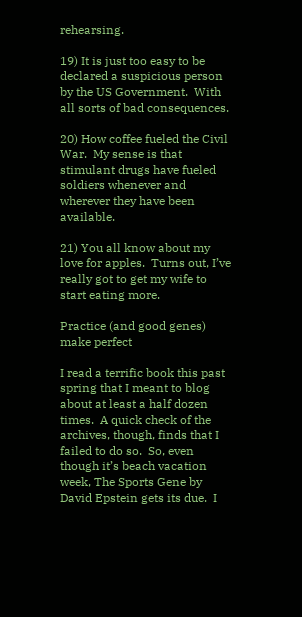rehearsing.

19) It is just too easy to be declared a suspicious person by the US Government.  With all sorts of bad consequences.

20) How coffee fueled the Civil War.  My sense is that stimulant drugs have fueled soldiers whenever and wherever they have been available.

21) You all know about my love for apples.  Turns out, I’ve really got to get my wife to start eating more.

Practice (and good genes) make perfect

I read a terrific book this past spring that I meant to blog about at least a half dozen times.  A quick check of the archives, though, finds that I failed to do so.  So, even though it’s beach vacation week, The Sports Gene by David Epstein gets its due.  I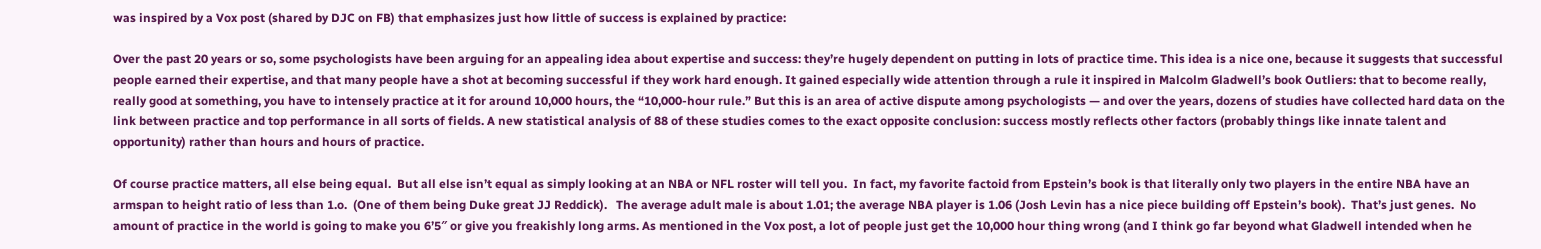was inspired by a Vox post (shared by DJC on FB) that emphasizes just how little of success is explained by practice:

Over the past 20 years or so, some psychologists have been arguing for an appealing idea about expertise and success: they’re hugely dependent on putting in lots of practice time. This idea is a nice one, because it suggests that successful people earned their expertise, and that many people have a shot at becoming successful if they work hard enough. It gained especially wide attention through a rule it inspired in Malcolm Gladwell’s book Outliers: that to become really, really good at something, you have to intensely practice at it for around 10,000 hours, the “10,000-hour rule.” But this is an area of active dispute among psychologists — and over the years, dozens of studies have collected hard data on the link between practice and top performance in all sorts of fields. A new statistical analysis of 88 of these studies comes to the exact opposite conclusion: success mostly reflects other factors (probably things like innate talent and opportunity) rather than hours and hours of practice.

Of course practice matters, all else being equal.  But all else isn’t equal as simply looking at an NBA or NFL roster will tell you.  In fact, my favorite factoid from Epstein’s book is that literally only two players in the entire NBA have an armspan to height ratio of less than 1.o.  (One of them being Duke great JJ Reddick).   The average adult male is about 1.01; the average NBA player is 1.06 (Josh Levin has a nice piece building off Epstein’s book).  That’s just genes.  No amount of practice in the world is going to make you 6’5″ or give you freakishly long arms. As mentioned in the Vox post, a lot of people just get the 10,000 hour thing wrong (and I think go far beyond what Gladwell intended when he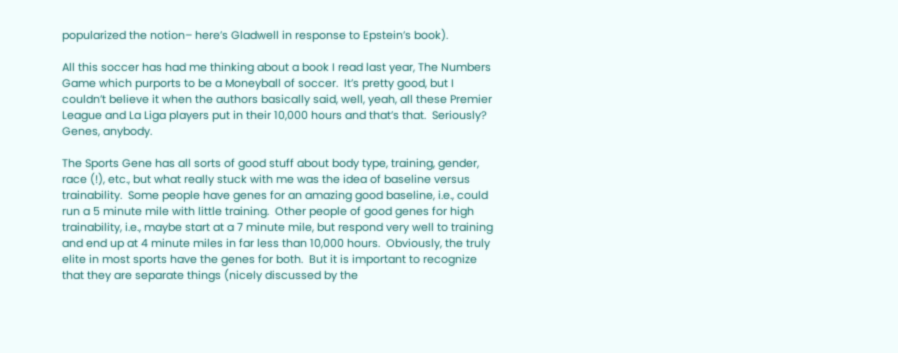popularized the notion– here’s Gladwell in response to Epstein’s book).

All this soccer has had me thinking about a book I read last year, The Numbers Game which purports to be a Moneyball of soccer.  It’s pretty good, but I couldn’t believe it when the authors basically said, well, yeah, all these Premier League and La Liga players put in their 10,000 hours and that’s that.  Seriously?  Genes, anybody.

The Sports Gene has all sorts of good stuff about body type, training, gender, race (!), etc., but what really stuck with me was the idea of baseline versus trainability.  Some people have genes for an amazing good baseline, i.e., could run a 5 minute mile with little training.  Other people of good genes for high trainability, i.e., maybe start at a 7 minute mile, but respond very well to training and end up at 4 minute miles in far less than 10,000 hours.  Obviously, the truly elite in most sports have the genes for both.  But it is important to recognize that they are separate things (nicely discussed by the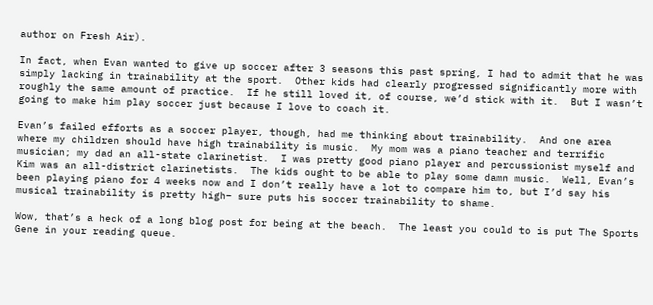author on Fresh Air).

In fact, when Evan wanted to give up soccer after 3 seasons this past spring, I had to admit that he was simply lacking in trainability at the sport.  Other kids had clearly progressed significantly more with roughly the same amount of practice.  If he still loved it, of course, we’d stick with it.  But I wasn’t going to make him play soccer just because I love to coach it.

Evan’s failed efforts as a soccer player, though, had me thinking about trainability.  And one area where my children should have high trainability is music.  My mom was a piano teacher and terrific musician; my dad an all-state clarinetist.  I was pretty good piano player and percussionist myself and Kim was an all-district clarinetists.  The kids ought to be able to play some damn music.  Well, Evan’s been playing piano for 4 weeks now and I don’t really have a lot to compare him to, but I’d say his musical trainability is pretty high– sure puts his soccer trainability to shame.

Wow, that’s a heck of a long blog post for being at the beach.  The least you could to is put The Sports Gene in your reading queue.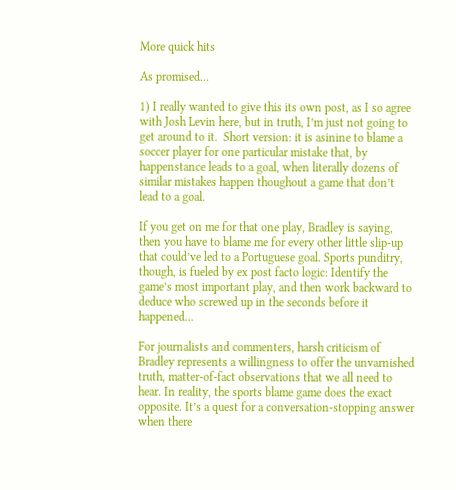More quick hits

As promised…

1) I really wanted to give this its own post, as I so agree with Josh Levin here, but in truth, I’m just not going to get around to it.  Short version: it is asinine to blame a soccer player for one particular mistake that, by happenstance leads to a goal, when literally dozens of similar mistakes happen thoughout a game that don’t lead to a goal.

If you get on me for that one play, Bradley is saying, then you have to blame me for every other little slip-up that could’ve led to a Portuguese goal. Sports punditry, though, is fueled by ex post facto logic: Identify the game’s most important play, and then work backward to deduce who screwed up in the seconds before it happened…

For journalists and commenters, harsh criticism of Bradley represents a willingness to offer the unvarnished truth, matter-of-fact observations that we all need to hear. In reality, the sports blame game does the exact opposite. It’s a quest for a conversation-stopping answer when there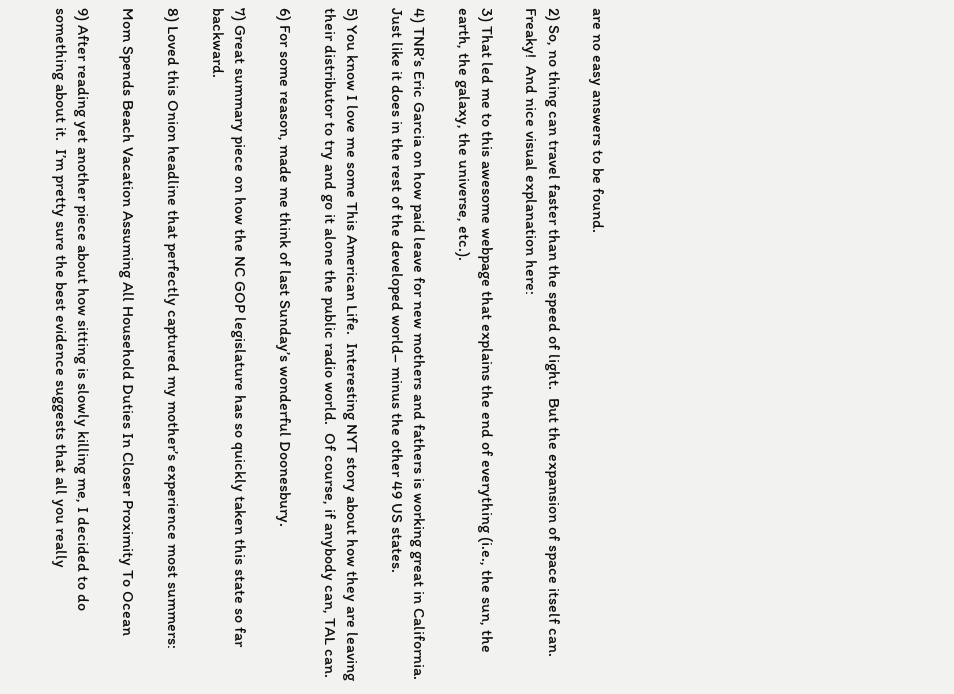are no easy answers to be found.

2) So, no thing can travel faster than the speed of light.  But the expansion of space itself can.  Freaky!  And nice visual explanation here:

3) That led me to this awesome webpage that explains the end of everything (i.e., the sun, the earth, the galaxy, the universe, etc.).

4) TNR’s Eric Garcia on how paid leave for new mothers and fathers is working great in California.  Just like it does in the rest of the developed world– minus the other 49 US states.

5) You know I love me some This American Life.  Interesting NYT story about how they are leaving their distributor to try and go it alone the public radio world.  Of course, if anybody can, TAL can.

6) For some reason, made me think of last Sunday’s wonderful Doonesbury.

7) Great summary piece on how the NC GOP legislature has so quickly taken this state so far backward.

8) Loved this Onion headline that perfectly captured my mother’s experience most summers:

Mom Spends Beach Vacation Assuming All Household Duties In Closer Proximity To Ocean

9) After reading yet another piece about how sitting is slowly killing me, I decided to do something about it.  I’m pretty sure the best evidence suggests that all you really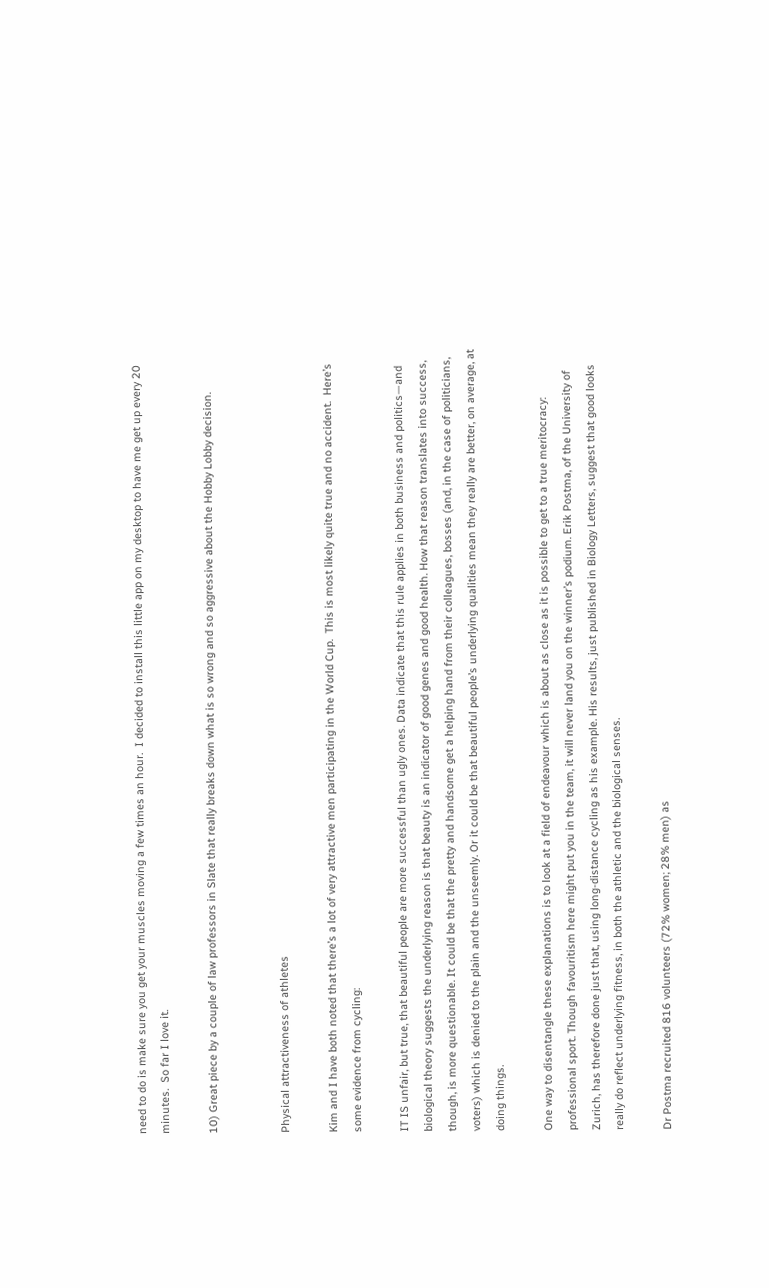need to do is make sure you get your muscles moving a few times an hour.  I decided to install this little app on my desktop to have me get up every 20 minutes.  So far I love it.

10) Great piece by a couple of law professors in Slate that really breaks down what is so wrong and so aggressive about the Hobby Lobby decision.


Physical attractiveness of athletes

Kim and I have both noted that there’s a lot of very attractive men participating in the World Cup.  This is most likely quite true and no accident.  Here’s some evidence from cycling:

IT IS unfair, but true, that beautiful people are more successful than ugly ones. Data indicate that this rule applies in both business and politics—and biological theory suggests the underlying reason is that beauty is an indicator of good genes and good health. How that reason translates into success, though, is more questionable. It could be that the pretty and handsome get a helping hand from their colleagues, bosses (and, in the case of politicians, voters) which is denied to the plain and the unseemly. Or it could be that beautiful people’s underlying qualities mean they really are better, on average, at doing things.

One way to disentangle these explanations is to look at a field of endeavour which is about as close as it is possible to get to a true meritocracy: professional sport. Though favouritism here might put you in the team, it will never land you on the winner’s podium. Erik Postma, of the University of Zurich, has therefore done just that, using long-distance cycling as his example. His results, just published in Biology Letters, suggest that good looks really do reflect underlying fitness, in both the athletic and the biological senses.

Dr Postma recruited 816 volunteers (72% women; 28% men) as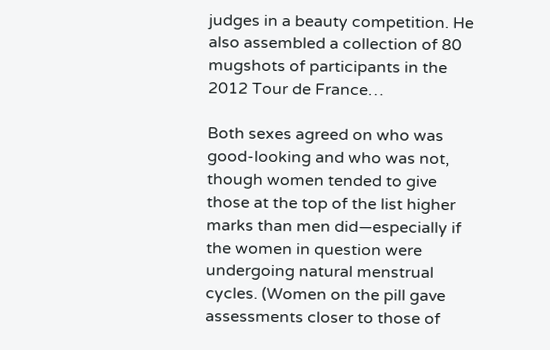judges in a beauty competition. He also assembled a collection of 80 mugshots of participants in the 2012 Tour de France…

Both sexes agreed on who was good-looking and who was not, though women tended to give those at the top of the list higher marks than men did—especially if the women in question were undergoing natural menstrual cycles. (Women on the pill gave assessments closer to those of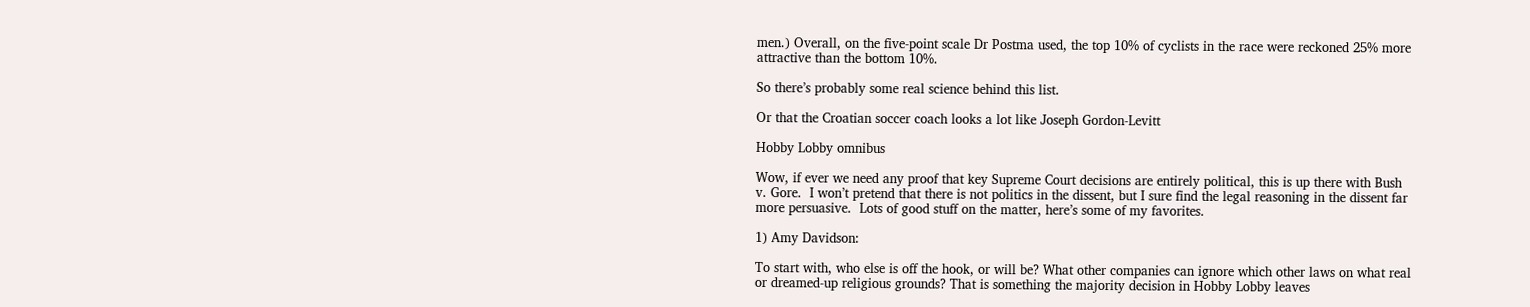men.) Overall, on the five-point scale Dr Postma used, the top 10% of cyclists in the race were reckoned 25% more attractive than the bottom 10%.

So there’s probably some real science behind this list.

Or that the Croatian soccer coach looks a lot like Joseph Gordon-Levitt

Hobby Lobby omnibus

Wow, if ever we need any proof that key Supreme Court decisions are entirely political, this is up there with Bush v. Gore.  I won’t pretend that there is not politics in the dissent, but I sure find the legal reasoning in the dissent far more persuasive.  Lots of good stuff on the matter, here’s some of my favorites.

1) Amy Davidson:

To start with, who else is off the hook, or will be? What other companies can ignore which other laws on what real or dreamed-up religious grounds? That is something the majority decision in Hobby Lobby leaves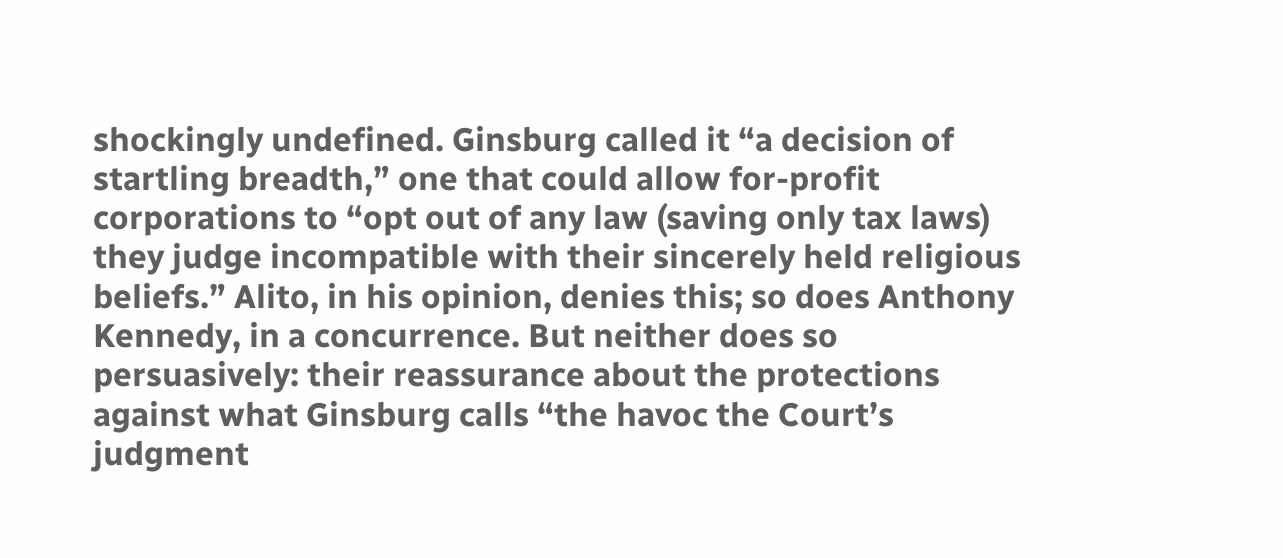shockingly undefined. Ginsburg called it “a decision of startling breadth,” one that could allow for-profit corporations to “opt out of any law (saving only tax laws) they judge incompatible with their sincerely held religious beliefs.” Alito, in his opinion, denies this; so does Anthony Kennedy, in a concurrence. But neither does so persuasively: their reassurance about the protections against what Ginsburg calls “the havoc the Court’s judgment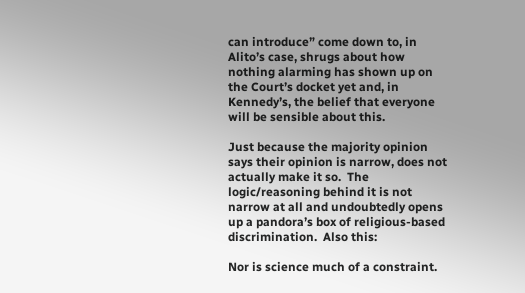can introduce” come down to, in Alito’s case, shrugs about how nothing alarming has shown up on the Court’s docket yet and, in Kennedy’s, the belief that everyone will be sensible about this.

Just because the majority opinion says their opinion is narrow, does not actually make it so.  The logic/reasoning behind it is not narrow at all and undoubtedly opens up a pandora’s box of religious-based discrimination.  Also this:

Nor is science much of a constraint.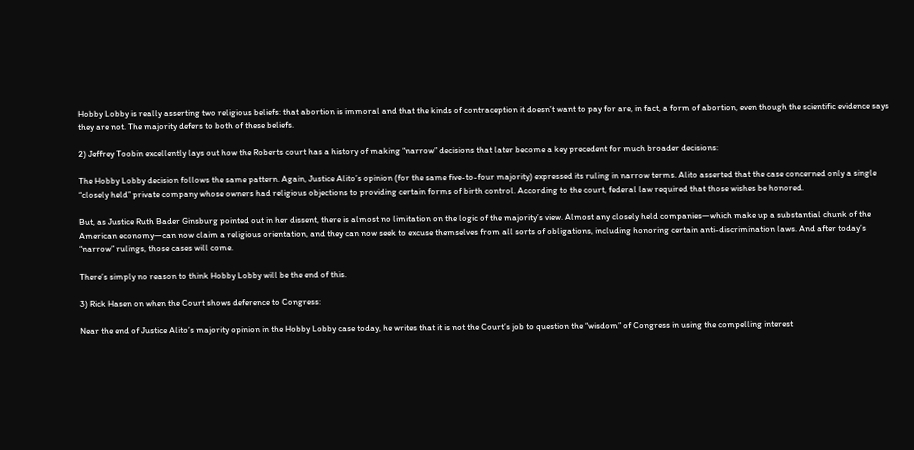Hobby Lobby is really asserting two religious beliefs: that abortion is immoral and that the kinds of contraception it doesn’t want to pay for are, in fact, a form of abortion, even though the scientific evidence says they are not. The majority defers to both of these beliefs.

2) Jeffrey Toobin excellently lays out how the Roberts court has a history of making “narrow” decisions that later become a key precedent for much broader decisions:

The Hobby Lobby decision follows the same pattern. Again, Justice Alito’s opinion (for the same five-to-four majority) expressed its ruling in narrow terms. Alito asserted that the case concerned only a single “closely held” private company whose owners had religious objections to providing certain forms of birth control. According to the court, federal law required that those wishes be honored.

But, as Justice Ruth Bader Ginsburg pointed out in her dissent, there is almost no limitation on the logic of the majority’s view. Almost any closely held companies—which make up a substantial chunk of the American economy—can now claim a religious orientation, and they can now seek to excuse themselves from all sorts of obligations, including honoring certain anti-discrimination laws. And after today’s “narrow” rulings, those cases will come.

There’s simply no reason to think Hobby Lobby will be the end of this.

3) Rick Hasen on when the Court shows deference to Congress:

Near the end of Justice Alito’s majority opinion in the Hobby Lobby case today, he writes that it is not the Court’s job to question the “wisdom” of Congress in using the compelling interest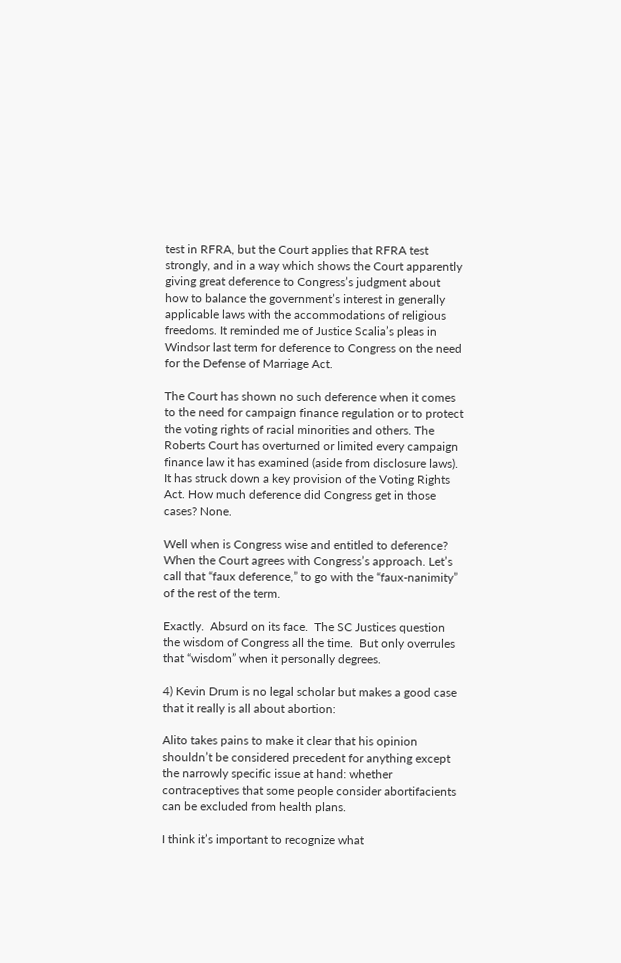test in RFRA, but the Court applies that RFRA test strongly, and in a way which shows the Court apparently giving great deference to Congress’s judgment about how to balance the government’s interest in generally applicable laws with the accommodations of religious freedoms. It reminded me of Justice Scalia’s pleas in Windsor last term for deference to Congress on the need for the Defense of Marriage Act.

The Court has shown no such deference when it comes to the need for campaign finance regulation or to protect the voting rights of racial minorities and others. The Roberts Court has overturned or limited every campaign finance law it has examined (aside from disclosure laws). It has struck down a key provision of the Voting Rights Act. How much deference did Congress get in those cases? None.

Well when is Congress wise and entitled to deference? When the Court agrees with Congress’s approach. Let’s call that “faux deference,” to go with the “faux-nanimity” of the rest of the term.

Exactly.  Absurd on its face.  The SC Justices question the wisdom of Congress all the time.  But only overrules that “wisdom” when it personally degrees.

4) Kevin Drum is no legal scholar but makes a good case that it really is all about abortion:

Alito takes pains to make it clear that his opinion shouldn’t be considered precedent for anything except the narrowly specific issue at hand: whether contraceptives that some people consider abortifacients can be excluded from health plans.

I think it’s important to recognize what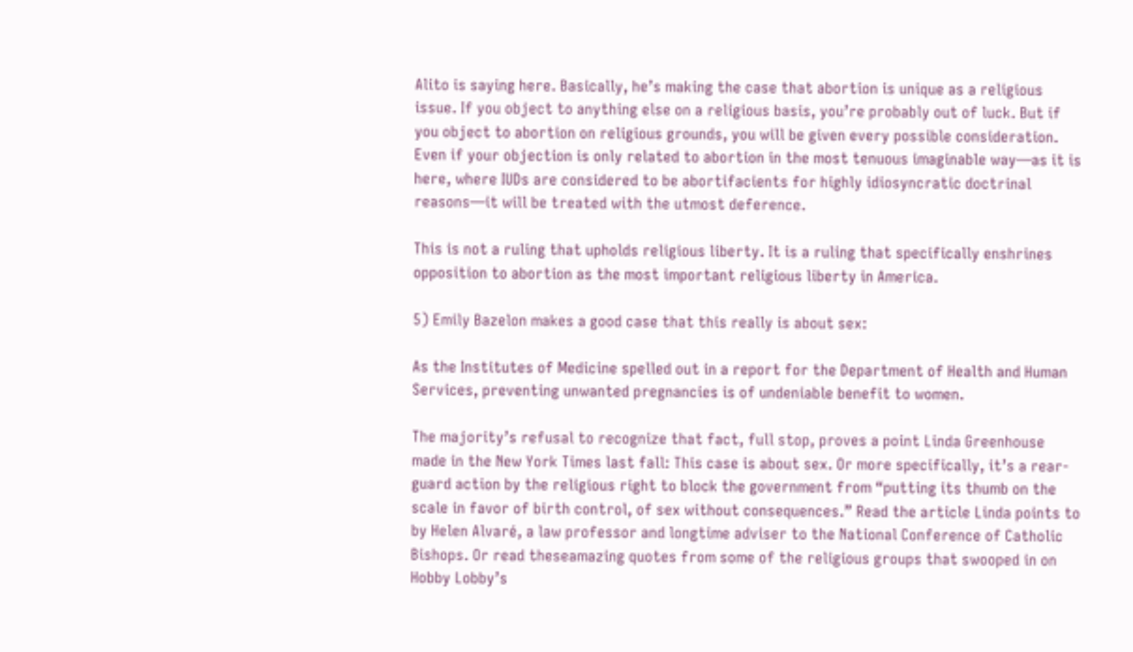Alito is saying here. Basically, he’s making the case that abortion is unique as a religious issue. If you object to anything else on a religious basis, you’re probably out of luck. But if you object to abortion on religious grounds, you will be given every possible consideration. Even if your objection is only related to abortion in the most tenuous imaginable way—as it is here, where IUDs are considered to be abortifacients for highly idiosyncratic doctrinal reasons—it will be treated with the utmost deference.

This is not a ruling that upholds religious liberty. It is a ruling that specifically enshrines opposition to abortion as the most important religious liberty in America.

5) Emily Bazelon makes a good case that this really is about sex:

As the Institutes of Medicine spelled out in a report for the Department of Health and Human Services, preventing unwanted pregnancies is of undeniable benefit to women.

The majority’s refusal to recognize that fact, full stop, proves a point Linda Greenhouse made in the New York Times last fall: This case is about sex. Or more specifically, it’s a rear-guard action by the religious right to block the government from “putting its thumb on the scale in favor of birth control, of sex without consequences.” Read the article Linda points to by Helen Alvaré, a law professor and longtime adviser to the National Conference of Catholic Bishops. Or read theseamazing quotes from some of the religious groups that swooped in on Hobby Lobby’s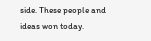side. These people and ideas won today.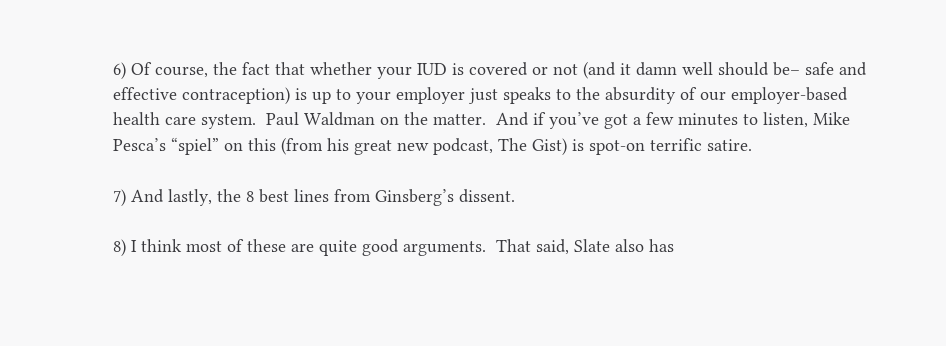6) Of course, the fact that whether your IUD is covered or not (and it damn well should be– safe and effective contraception) is up to your employer just speaks to the absurdity of our employer-based health care system.  Paul Waldman on the matter.  And if you’ve got a few minutes to listen, Mike Pesca’s “spiel” on this (from his great new podcast, The Gist) is spot-on terrific satire.

7) And lastly, the 8 best lines from Ginsberg’s dissent.

8) I think most of these are quite good arguments.  That said, Slate also has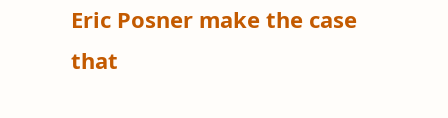Eric Posner make the case that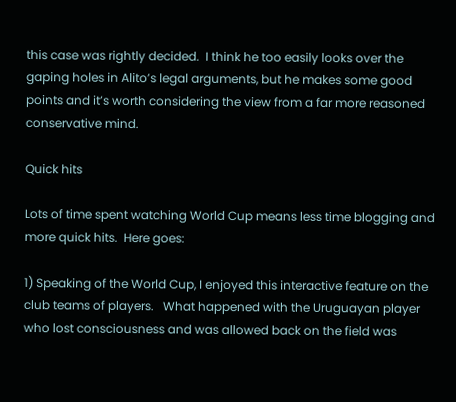this case was rightly decided.  I think he too easily looks over the gaping holes in Alito’s legal arguments, but he makes some good points and it’s worth considering the view from a far more reasoned conservative mind.

Quick hits

Lots of time spent watching World Cup means less time blogging and more quick hits.  Here goes:

1) Speaking of the World Cup, I enjoyed this interactive feature on the club teams of players.   What happened with the Uruguayan player who lost consciousness and was allowed back on the field was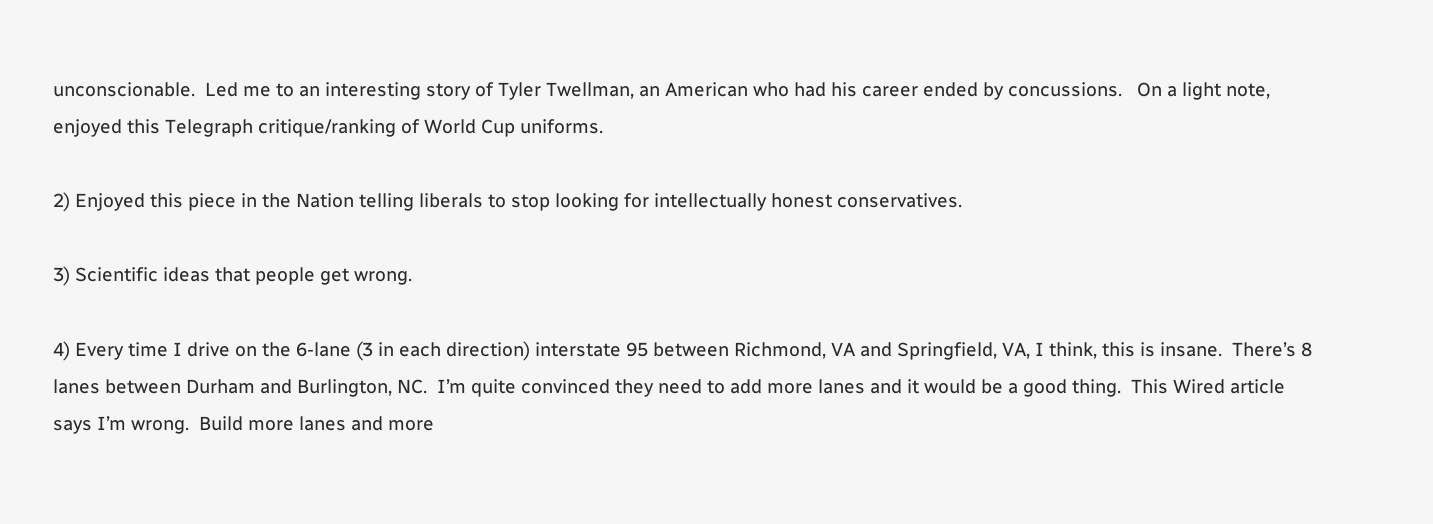unconscionable.  Led me to an interesting story of Tyler Twellman, an American who had his career ended by concussions.   On a light note, enjoyed this Telegraph critique/ranking of World Cup uniforms.

2) Enjoyed this piece in the Nation telling liberals to stop looking for intellectually honest conservatives.

3) Scientific ideas that people get wrong.

4) Every time I drive on the 6-lane (3 in each direction) interstate 95 between Richmond, VA and Springfield, VA, I think, this is insane.  There’s 8 lanes between Durham and Burlington, NC.  I’m quite convinced they need to add more lanes and it would be a good thing.  This Wired article says I’m wrong.  Build more lanes and more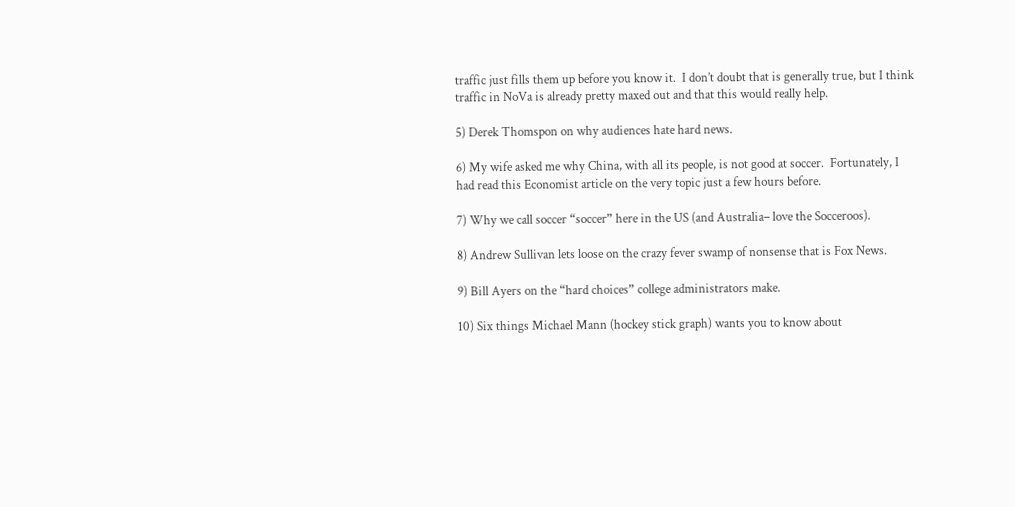traffic just fills them up before you know it.  I don’t doubt that is generally true, but I think traffic in NoVa is already pretty maxed out and that this would really help.

5) Derek Thomspon on why audiences hate hard news.

6) My wife asked me why China, with all its people, is not good at soccer.  Fortunately, I had read this Economist article on the very topic just a few hours before.

7) Why we call soccer “soccer” here in the US (and Australia– love the Socceroos).

8) Andrew Sullivan lets loose on the crazy fever swamp of nonsense that is Fox News.

9) Bill Ayers on the “hard choices” college administrators make.

10) Six things Michael Mann (hockey stick graph) wants you to know about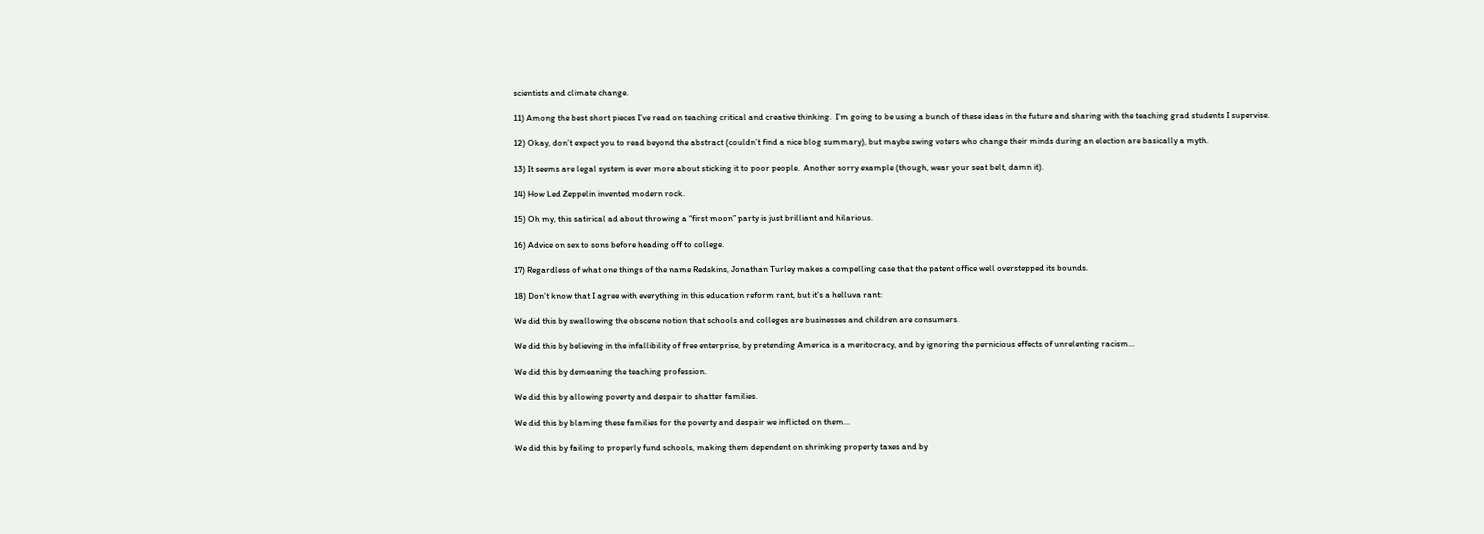scientists and climate change.

11) Among the best short pieces I’ve read on teaching critical and creative thinking.  I’m going to be using a bunch of these ideas in the future and sharing with the teaching grad students I supervise.

12) Okay, don’t expect you to read beyond the abstract (couldn’t find a nice blog summary), but maybe swing voters who change their minds during an election are basically a myth.

13) It seems are legal system is ever more about sticking it to poor people.  Another sorry example (though, wear your seat belt, damn it).

14) How Led Zeppelin invented modern rock.

15) Oh my, this satirical ad about throwing a “first moon” party is just brilliant and hilarious.

16) Advice on sex to sons before heading off to college.

17) Regardless of what one things of the name Redskins, Jonathan Turley makes a compelling case that the patent office well overstepped its bounds.

18) Don’t know that I agree with everything in this education reform rant, but it’s a helluva rant:

We did this by swallowing the obscene notion that schools and colleges are businesses and children are consumers.

We did this by believing in the infallibility of free enterprise, by pretending America is a meritocracy, and by ignoring the pernicious effects of unrelenting racism…

We did this by demeaning the teaching profession.

We did this by allowing poverty and despair to shatter families.

We did this by blaming these families for the poverty and despair we inflicted on them…

We did this by failing to properly fund schools, making them dependent on shrinking property taxes and by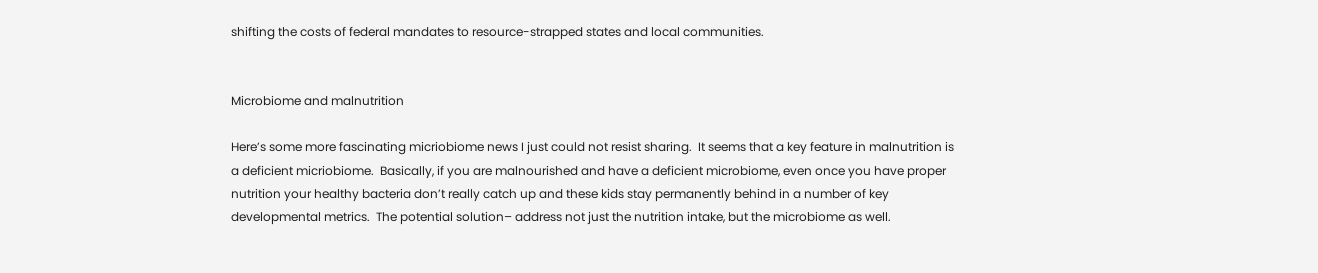shifting the costs of federal mandates to resource-strapped states and local communities.


Microbiome and malnutrition

Here’s some more fascinating micriobiome news I just could not resist sharing.  It seems that a key feature in malnutrition is a deficient micriobiome.  Basically, if you are malnourished and have a deficient microbiome, even once you have proper nutrition your healthy bacteria don’t really catch up and these kids stay permanently behind in a number of key developmental metrics.  The potential solution– address not just the nutrition intake, but the microbiome as well.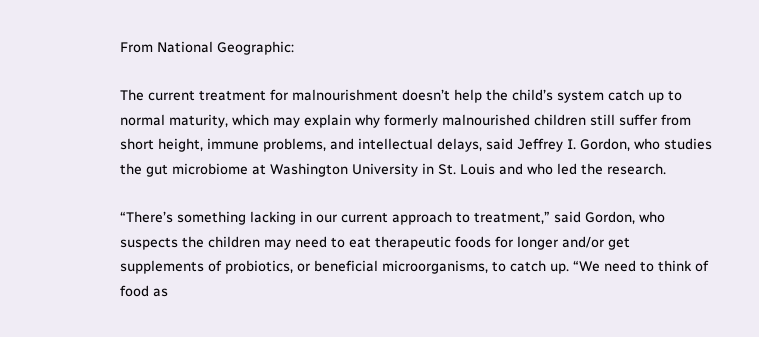From National Geographic:

The current treatment for malnourishment doesn’t help the child’s system catch up to normal maturity, which may explain why formerly malnourished children still suffer from short height, immune problems, and intellectual delays, said Jeffrey I. Gordon, who studies the gut microbiome at Washington University in St. Louis and who led the research.

“There’s something lacking in our current approach to treatment,” said Gordon, who suspects the children may need to eat therapeutic foods for longer and/or get supplements of probiotics, or beneficial microorganisms, to catch up. “We need to think of food as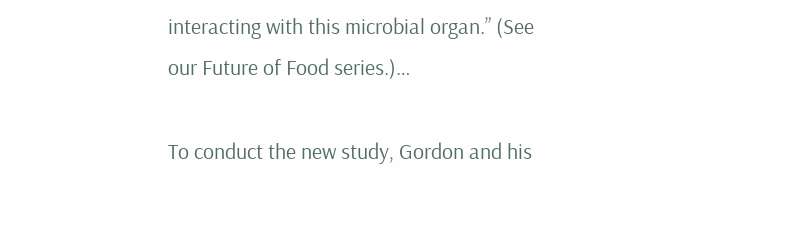interacting with this microbial organ.” (See our Future of Food series.)…

To conduct the new study, Gordon and his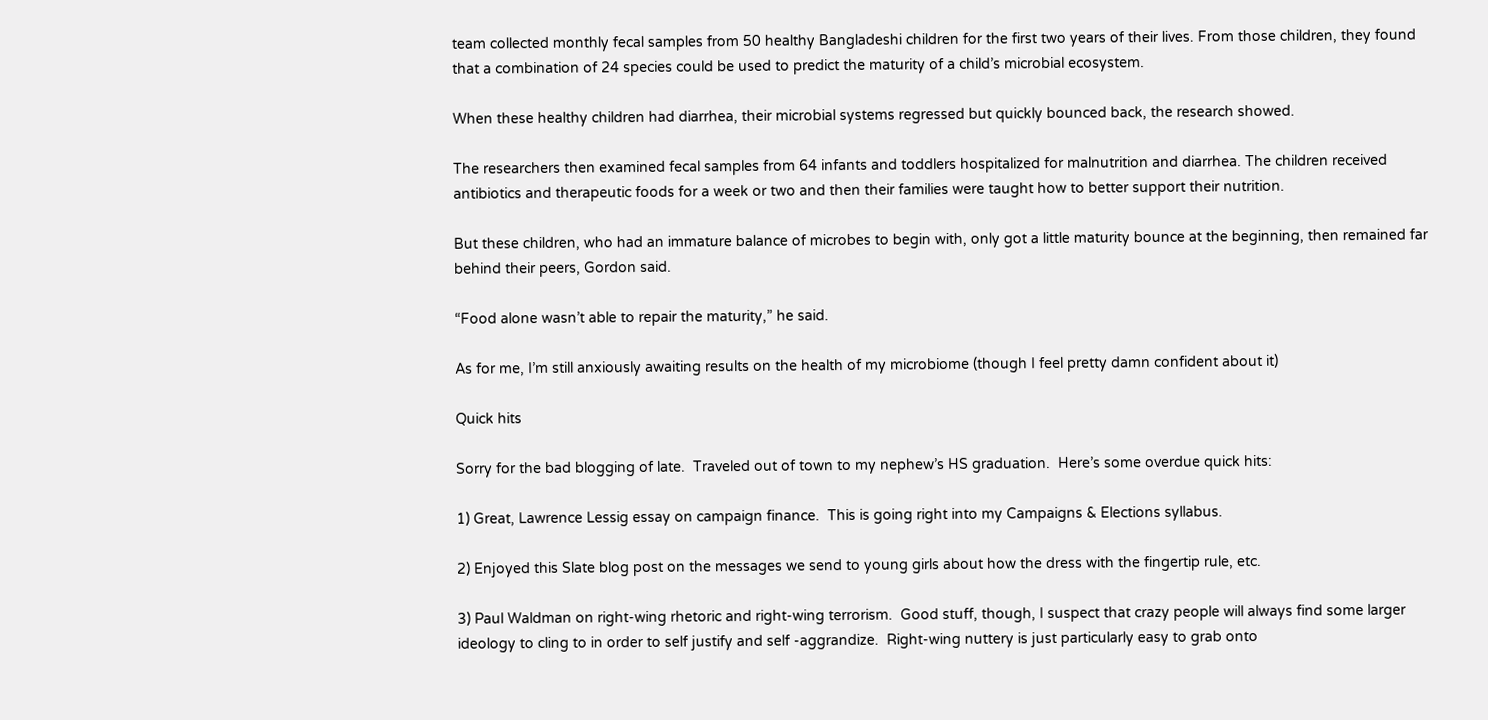team collected monthly fecal samples from 50 healthy Bangladeshi children for the first two years of their lives. From those children, they found that a combination of 24 species could be used to predict the maturity of a child’s microbial ecosystem.

When these healthy children had diarrhea, their microbial systems regressed but quickly bounced back, the research showed.

The researchers then examined fecal samples from 64 infants and toddlers hospitalized for malnutrition and diarrhea. The children received antibiotics and therapeutic foods for a week or two and then their families were taught how to better support their nutrition.

But these children, who had an immature balance of microbes to begin with, only got a little maturity bounce at the beginning, then remained far behind their peers, Gordon said.

“Food alone wasn’t able to repair the maturity,” he said.

As for me, I’m still anxiously awaiting results on the health of my microbiome (though I feel pretty damn confident about it)

Quick hits

Sorry for the bad blogging of late.  Traveled out of town to my nephew’s HS graduation.  Here’s some overdue quick hits:

1) Great, Lawrence Lessig essay on campaign finance.  This is going right into my Campaigns & Elections syllabus.

2) Enjoyed this Slate blog post on the messages we send to young girls about how the dress with the fingertip rule, etc.

3) Paul Waldman on right-wing rhetoric and right-wing terrorism.  Good stuff, though, I suspect that crazy people will always find some larger ideology to cling to in order to self justify and self -aggrandize.  Right-wing nuttery is just particularly easy to grab onto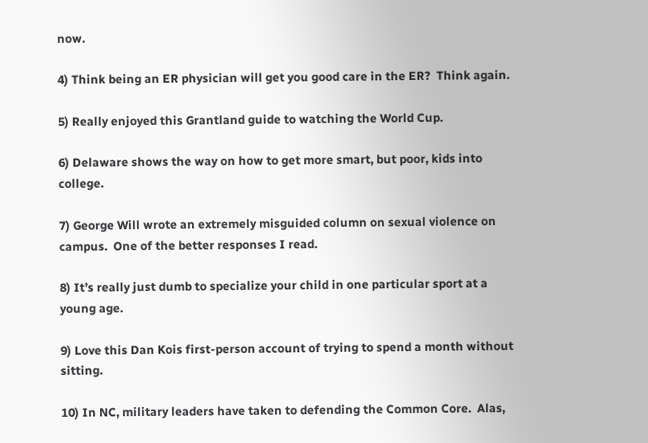now.

4) Think being an ER physician will get you good care in the ER?  Think again.

5) Really enjoyed this Grantland guide to watching the World Cup.

6) Delaware shows the way on how to get more smart, but poor, kids into college.

7) George Will wrote an extremely misguided column on sexual violence on campus.  One of the better responses I read.

8) It’s really just dumb to specialize your child in one particular sport at a young age.

9) Love this Dan Kois first-person account of trying to spend a month without sitting.

10) In NC, military leaders have taken to defending the Common Core.  Alas,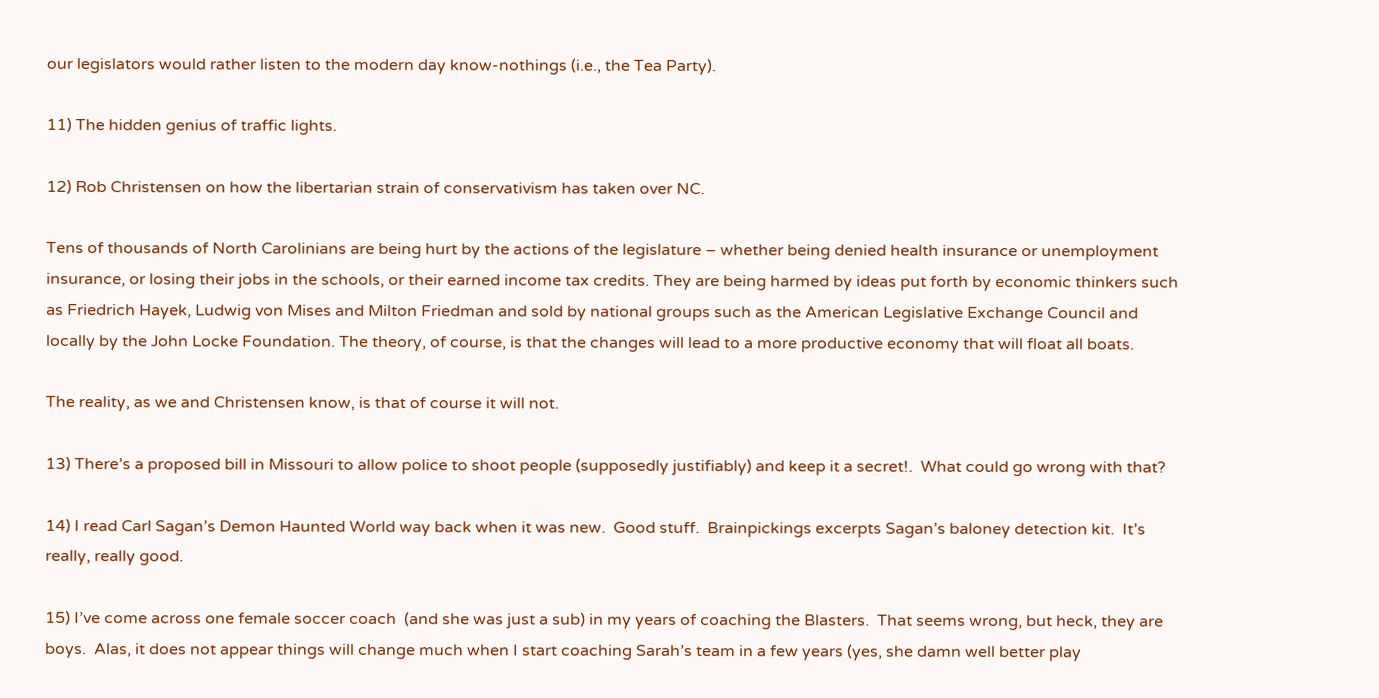our legislators would rather listen to the modern day know-nothings (i.e., the Tea Party).

11) The hidden genius of traffic lights.

12) Rob Christensen on how the libertarian strain of conservativism has taken over NC.

Tens of thousands of North Carolinians are being hurt by the actions of the legislature – whether being denied health insurance or unemployment insurance, or losing their jobs in the schools, or their earned income tax credits. They are being harmed by ideas put forth by economic thinkers such as Friedrich Hayek, Ludwig von Mises and Milton Friedman and sold by national groups such as the American Legislative Exchange Council and locally by the John Locke Foundation. The theory, of course, is that the changes will lead to a more productive economy that will float all boats.

The reality, as we and Christensen know, is that of course it will not.

13) There’s a proposed bill in Missouri to allow police to shoot people (supposedly justifiably) and keep it a secret!.  What could go wrong with that?

14) I read Carl Sagan’s Demon Haunted World way back when it was new.  Good stuff.  Brainpickings excerpts Sagan’s baloney detection kit.  It’s really, really good.

15) I’ve come across one female soccer coach  (and she was just a sub) in my years of coaching the Blasters.  That seems wrong, but heck, they are boys.  Alas, it does not appear things will change much when I start coaching Sarah’s team in a few years (yes, she damn well better play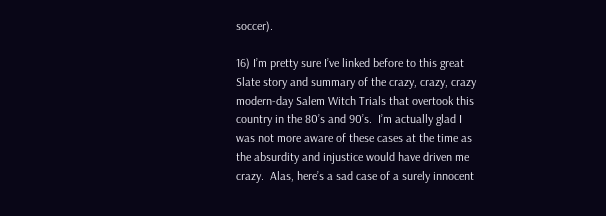soccer).

16) I’m pretty sure I’ve linked before to this great Slate story and summary of the crazy, crazy, crazy modern-day Salem Witch Trials that overtook this country in the 80’s and 90’s.  I’m actually glad I was not more aware of these cases at the time as the absurdity and injustice would have driven me crazy.  Alas, here’s a sad case of a surely innocent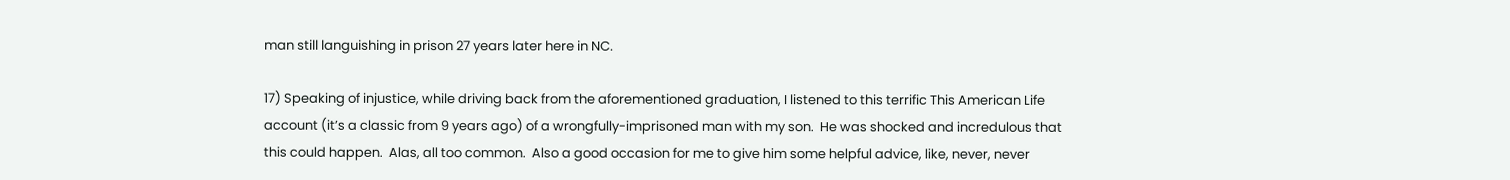man still languishing in prison 27 years later here in NC.

17) Speaking of injustice, while driving back from the aforementioned graduation, I listened to this terrific This American Life account (it’s a classic from 9 years ago) of a wrongfully-imprisoned man with my son.  He was shocked and incredulous that this could happen.  Alas, all too common.  Also a good occasion for me to give him some helpful advice, like, never, never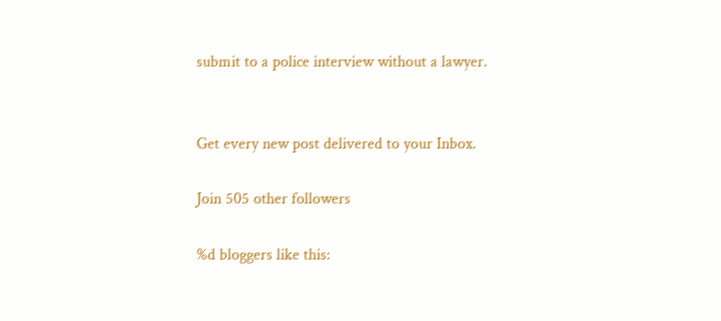submit to a police interview without a lawyer.


Get every new post delivered to your Inbox.

Join 505 other followers

%d bloggers like this: